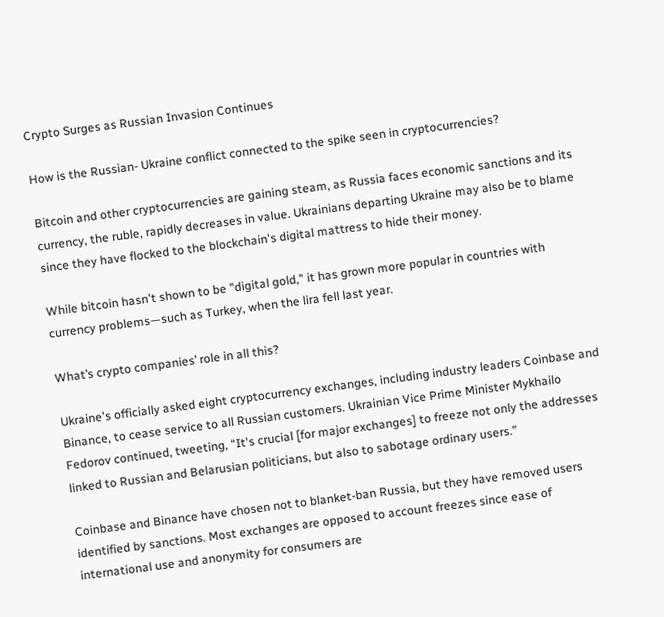Crypto Surges as Russian Invasion Continues

How is the Russian- Ukraine conflict connected to the spike seen in cryptocurrencies?

Bitcoin and other cryptocurrencies are gaining steam, as Russia faces economic sanctions and its currency, the ruble, rapidly decreases in value. Ukrainians departing Ukraine may also be to blame since they have flocked to the blockchain's digital mattress to hide their money.

While bitcoin hasn't shown to be "digital gold," it has grown more popular in countries with currency problems—such as Turkey, when the lira fell last year.

What’s crypto companies’ role in all this?

Ukraine's officially asked eight cryptocurrency exchanges, including industry leaders Coinbase and Binance, to cease service to all Russian customers. Ukrainian Vice Prime Minister Mykhailo Fedorov continued, tweeting, “It's crucial [for major exchanges] to freeze not only the addresses linked to Russian and Belarusian politicians, but also to sabotage ordinary users.”

Coinbase and Binance have chosen not to blanket-ban Russia, but they have removed users identified by sanctions. Most exchanges are opposed to account freezes since ease of international use and anonymity for consumers are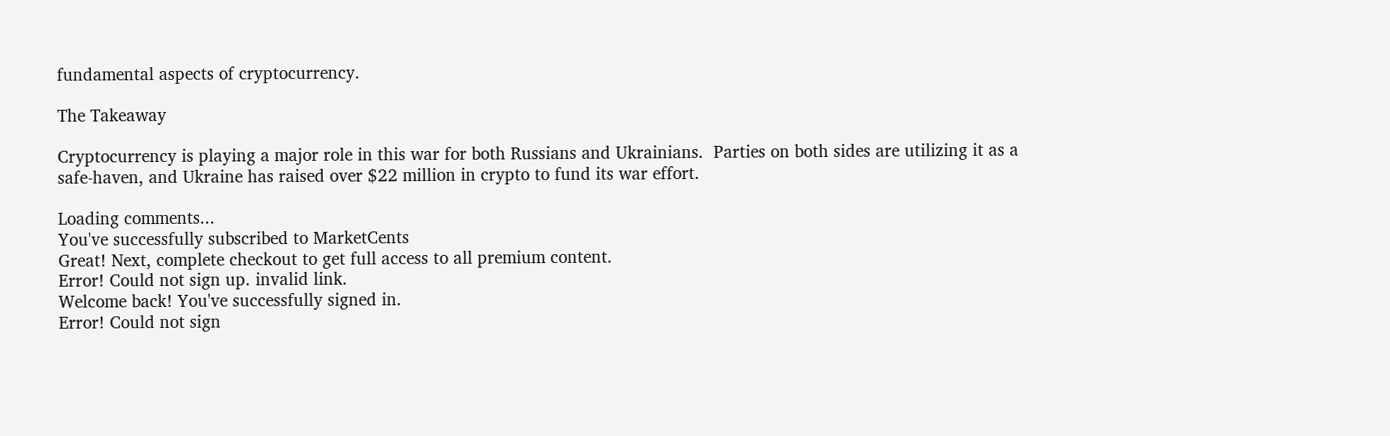fundamental aspects of cryptocurrency.

The Takeaway

Cryptocurrency is playing a major role in this war for both Russians and Ukrainians.  Parties on both sides are utilizing it as a safe-haven, and Ukraine has raised over $22 million in crypto to fund its war effort.

Loading comments...
You've successfully subscribed to MarketCents
Great! Next, complete checkout to get full access to all premium content.
Error! Could not sign up. invalid link.
Welcome back! You've successfully signed in.
Error! Could not sign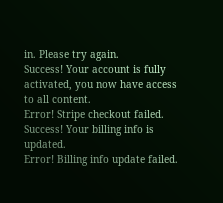in. Please try again.
Success! Your account is fully activated, you now have access to all content.
Error! Stripe checkout failed.
Success! Your billing info is updated.
Error! Billing info update failed.